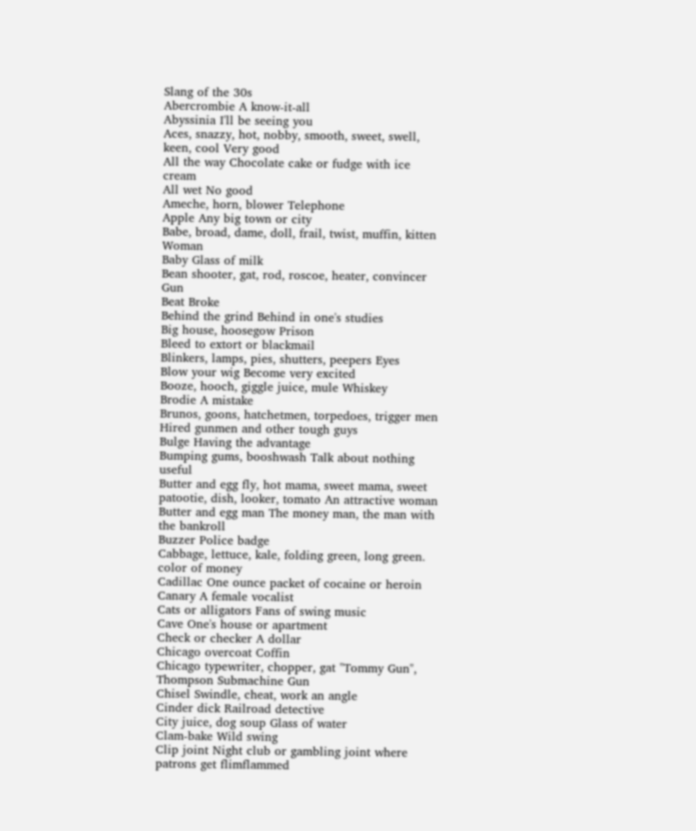Slang of the 30s
Abercrombie A know-it-all
Abyssinia I'll be seeing you
Aces, snazzy, hot, nobby, smooth, sweet, swell, keen, cool Very good
All the way Chocolate cake or fudge with ice cream
All wet No good
Ameche, horn, blower Telephone
Apple Any big town or city
Babe, broad, dame, doll, frail, twist, muffin, kitten Woman
Baby Glass of milk
Bean shooter, gat, rod, roscoe, heater, convincer Gun
Beat Broke
Behind the grind Behind in one's studies
Big house, hoosegow Prison
Bleed to extort or blackmail
Blinkers, lamps, pies, shutters, peepers Eyes
Blow your wig Become very excited
Booze, hooch, giggle juice, mule Whiskey
Brodie A mistake
Brunos, goons, hatchetmen, torpedoes, trigger men Hired gunmen and other tough guys
Bulge Having the advantage
Bumping gums, booshwash Talk about nothing useful
Butter and egg fly, hot mama, sweet mama, sweet patootie, dish, looker, tomato An attractive woman
Butter and egg man The money man, the man with the bankroll
Buzzer Police badge
Cabbage, lettuce, kale, folding green, long green. color of money
Cadillac One ounce packet of cocaine or heroin
Canary A female vocalist
Cats or alligators Fans of swing music
Cave One's house or apartment
Check or checker A dollar
Chicago overcoat Coffin
Chicago typewriter, chopper, gat "Tommy Gun", Thompson Submachine Gun
Chisel Swindle, cheat, work an angle
Cinder dick Railroad detective
City juice, dog soup Glass of water
Clam-bake Wild swing
Clip joint Night club or gambling joint where patrons get flimflammed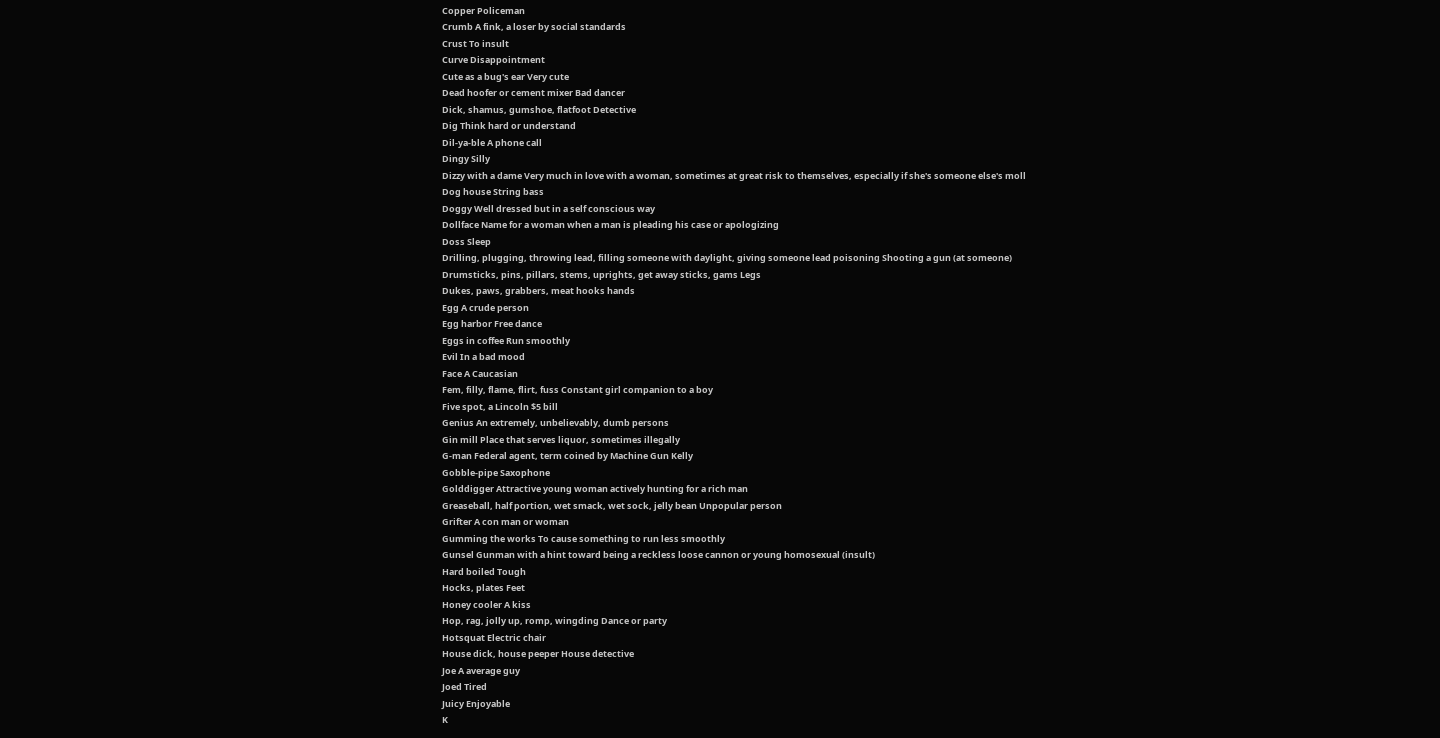Copper Policeman
Crumb A fink, a loser by social standards
Crust To insult
Curve Disappointment
Cute as a bug's ear Very cute
Dead hoofer or cement mixer Bad dancer
Dick, shamus, gumshoe, flatfoot Detective
Dig Think hard or understand
Dil-ya-ble A phone call
Dingy Silly
Dizzy with a dame Very much in love with a woman, sometimes at great risk to themselves, especially if she's someone else's moll
Dog house String bass
Doggy Well dressed but in a self conscious way
Dollface Name for a woman when a man is pleading his case or apologizing
Doss Sleep
Drilling, plugging, throwing lead, filling someone with daylight, giving someone lead poisoning Shooting a gun (at someone)
Drumsticks, pins, pillars, stems, uprights, get away sticks, gams Legs
Dukes, paws, grabbers, meat hooks hands
Egg A crude person
Egg harbor Free dance
Eggs in coffee Run smoothly
Evil In a bad mood
Face A Caucasian
Fem, filly, flame, flirt, fuss Constant girl companion to a boy
Five spot, a Lincoln $5 bill
Genius An extremely, unbelievably, dumb persons
Gin mill Place that serves liquor, sometimes illegally
G-man Federal agent, term coined by Machine Gun Kelly
Gobble-pipe Saxophone
Golddigger Attractive young woman actively hunting for a rich man
Greaseball, half portion, wet smack, wet sock, jelly bean Unpopular person
Grifter A con man or woman
Gumming the works To cause something to run less smoothly
Gunsel Gunman with a hint toward being a reckless loose cannon or young homosexual (insult)
Hard boiled Tough
Hocks, plates Feet
Honey cooler A kiss
Hop, rag, jolly up, romp, wingding Dance or party
Hotsquat Electric chair
House dick, house peeper House detective
Joe A average guy
Joed Tired
Juicy Enjoyable
K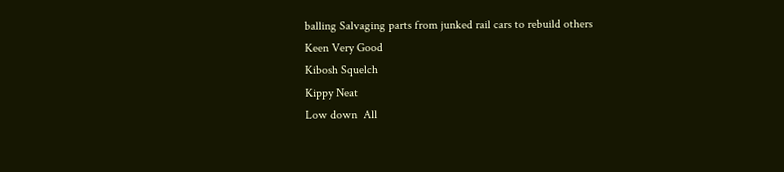balling Salvaging parts from junked rail cars to rebuild others
Keen Very Good
Kibosh Squelch
Kippy Neat
Low down  All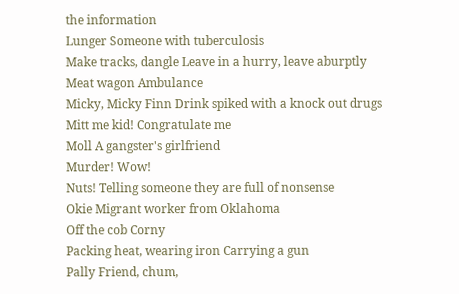the information
Lunger Someone with tuberculosis
Make tracks, dangle Leave in a hurry, leave aburptly
Meat wagon Ambulance
Micky, Micky Finn Drink spiked with a knock out drugs
Mitt me kid! Congratulate me
Moll A gangster's girlfriend
Murder! Wow!
Nuts! Telling someone they are full of nonsense
Okie Migrant worker from Oklahoma
Off the cob Corny
Packing heat, wearing iron Carrying a gun
Pally Friend, chum,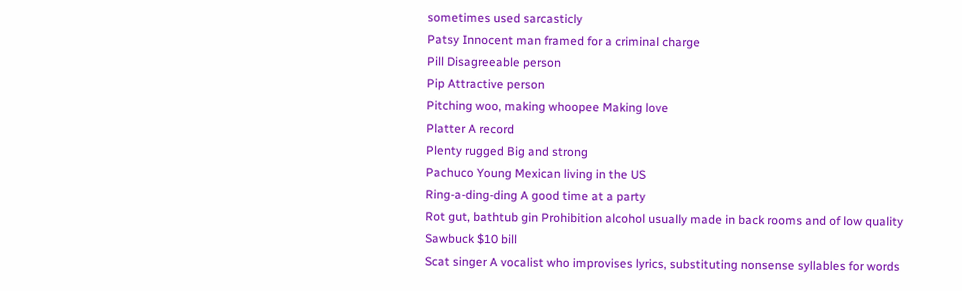sometimes used sarcasticly
Patsy Innocent man framed for a criminal charge
Pill Disagreeable person
Pip Attractive person
Pitching woo, making whoopee Making love
Platter A record
Plenty rugged Big and strong
Pachuco Young Mexican living in the US
Ring-a-ding-ding A good time at a party
Rot gut, bathtub gin Prohibition alcohol usually made in back rooms and of low quality
Sawbuck $10 bill
Scat singer A vocalist who improvises lyrics, substituting nonsense syllables for words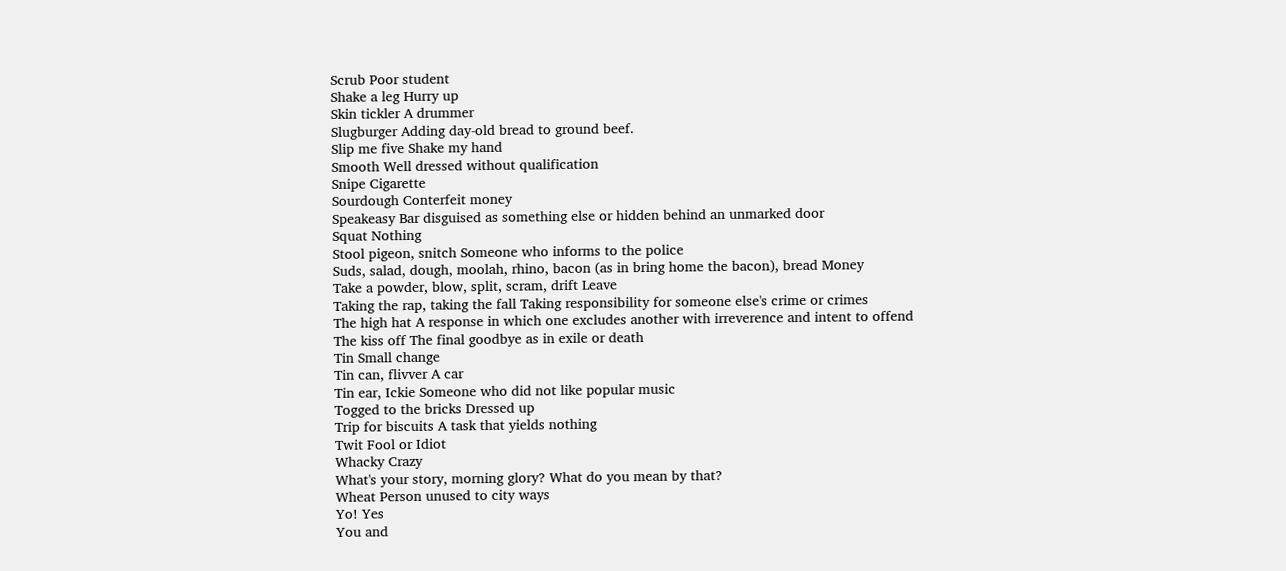Scrub Poor student
Shake a leg Hurry up
Skin tickler A drummer
Slugburger Adding day-old bread to ground beef.
Slip me five Shake my hand
Smooth Well dressed without qualification
Snipe Cigarette
Sourdough Conterfeit money
Speakeasy Bar disguised as something else or hidden behind an unmarked door
Squat Nothing
Stool pigeon, snitch Someone who informs to the police
Suds, salad, dough, moolah, rhino, bacon (as in bring home the bacon), bread Money
Take a powder, blow, split, scram, drift Leave
Taking the rap, taking the fall Taking responsibility for someone else's crime or crimes
The high hat A response in which one excludes another with irreverence and intent to offend
The kiss off The final goodbye as in exile or death
Tin Small change
Tin can, flivver A car
Tin ear, Ickie Someone who did not like popular music
Togged to the bricks Dressed up
Trip for biscuits A task that yields nothing
Twit Fool or Idiot
Whacky Crazy
What's your story, morning glory? What do you mean by that?
Wheat Person unused to city ways
Yo! Yes
You and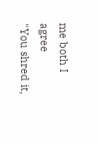me both I agree
"You shred it,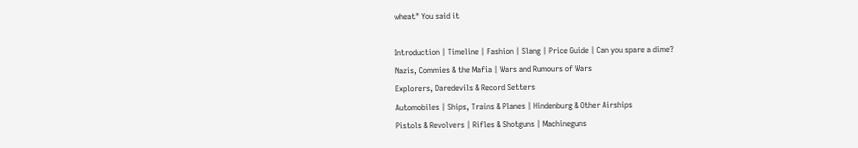wheat" You said it

Introduction | Timeline | Fashion | Slang | Price Guide | Can you spare a dime?
Nazis, Commies & the Mafia | Wars and Rumours of Wars
Explorers, Daredevils & Record Setters
Automobiles | Ships, Trains & Planes | Hindenburg & Other Airships
Pistols & Revolvers | Rifles & Shotguns | Machineguns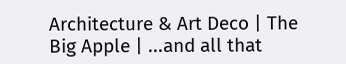Architecture & Art Deco | The Big Apple | ...and all that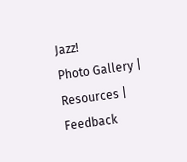Jazz!
Photo Gallery | Resources | Feedback